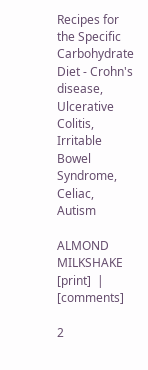Recipes for the Specific Carbohydrate Diet - Crohn's disease, Ulcerative Colitis, Irritable Bowel Syndrome, Celiac, Autism

ALMOND MILKSHAKE     [print]  |  [comments]

2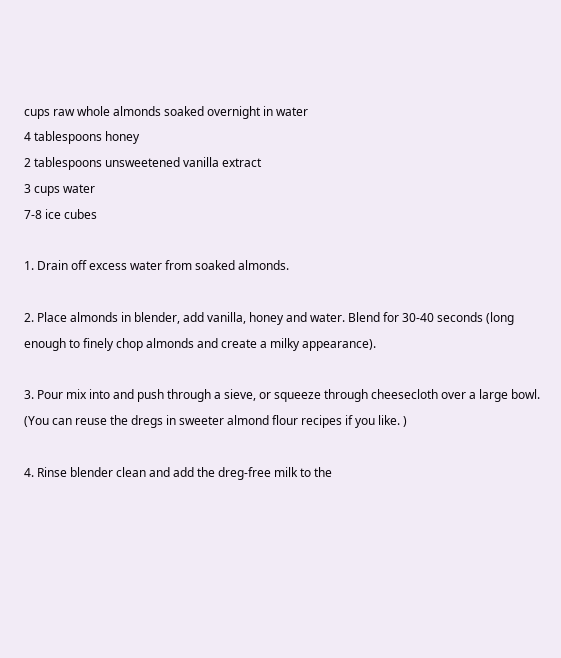cups raw whole almonds soaked overnight in water
4 tablespoons honey
2 tablespoons unsweetened vanilla extract
3 cups water
7-8 ice cubes

1. Drain off excess water from soaked almonds.

2. Place almonds in blender, add vanilla, honey and water. Blend for 30-40 seconds (long enough to finely chop almonds and create a milky appearance).

3. Pour mix into and push through a sieve, or squeeze through cheesecloth over a large bowl. (You can reuse the dregs in sweeter almond flour recipes if you like. )

4. Rinse blender clean and add the dreg-free milk to the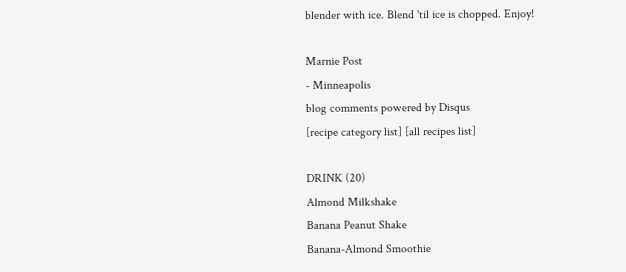blender with ice. Blend 'til ice is chopped. Enjoy!

Marnie Post
- Minneapolis
blog comments powered by Disqus
[recipe category list] [all recipes list]

DRINK (20)
Almond Milkshake
Banana Peanut Shake
Banana-Almond Smoothie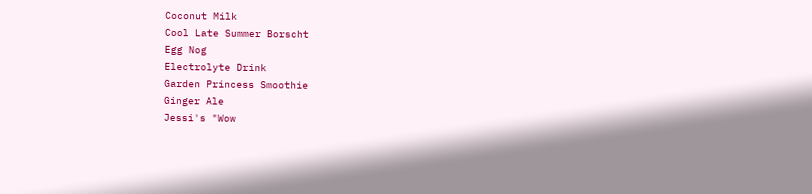Coconut Milk
Cool Late Summer Borscht
Egg Nog
Electrolyte Drink
Garden Princess Smoothie
Ginger Ale
Jessi's "Wow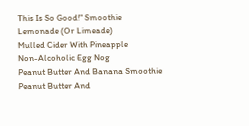This Is So Good!" Smoothie
Lemonade (Or Limeade)
Mulled Cider With Pineapple
Non-Alcoholic Egg Nog
Peanut Butter And Banana Smoothie
Peanut Butter And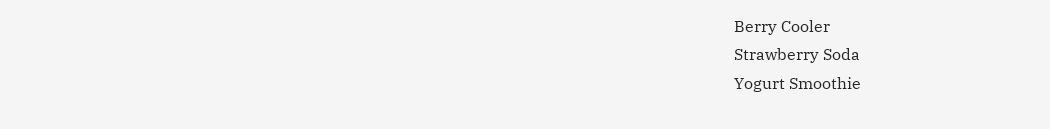Berry Cooler
Strawberry Soda
Yogurt Smoothie